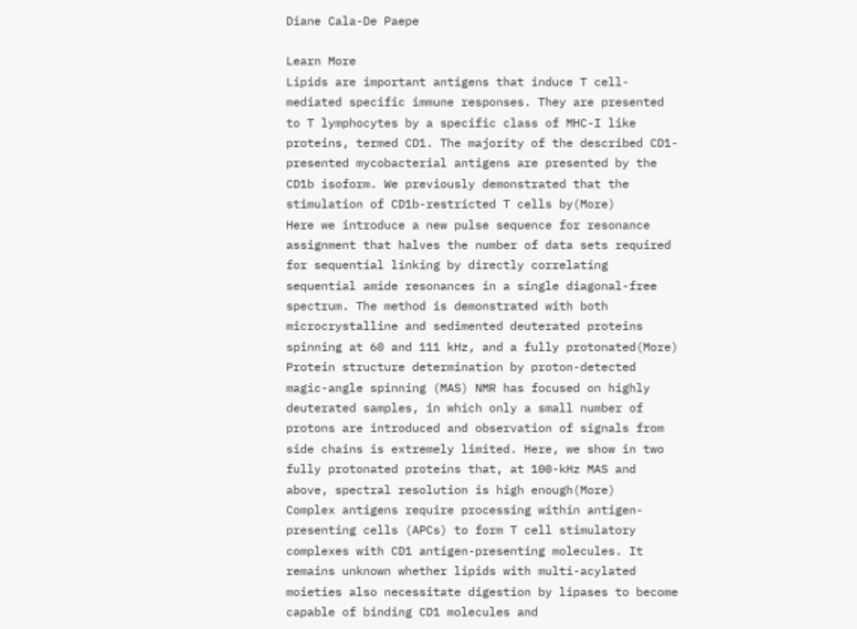Diane Cala-De Paepe

Learn More
Lipids are important antigens that induce T cell-mediated specific immune responses. They are presented to T lymphocytes by a specific class of MHC-I like proteins, termed CD1. The majority of the described CD1-presented mycobacterial antigens are presented by the CD1b isoform. We previously demonstrated that the stimulation of CD1b-restricted T cells by(More)
Here we introduce a new pulse sequence for resonance assignment that halves the number of data sets required for sequential linking by directly correlating sequential amide resonances in a single diagonal-free spectrum. The method is demonstrated with both microcrystalline and sedimented deuterated proteins spinning at 60 and 111 kHz, and a fully protonated(More)
Protein structure determination by proton-detected magic-angle spinning (MAS) NMR has focused on highly deuterated samples, in which only a small number of protons are introduced and observation of signals from side chains is extremely limited. Here, we show in two fully protonated proteins that, at 100-kHz MAS and above, spectral resolution is high enough(More)
Complex antigens require processing within antigen-presenting cells (APCs) to form T cell stimulatory complexes with CD1 antigen-presenting molecules. It remains unknown whether lipids with multi-acylated moieties also necessitate digestion by lipases to become capable of binding CD1 molecules and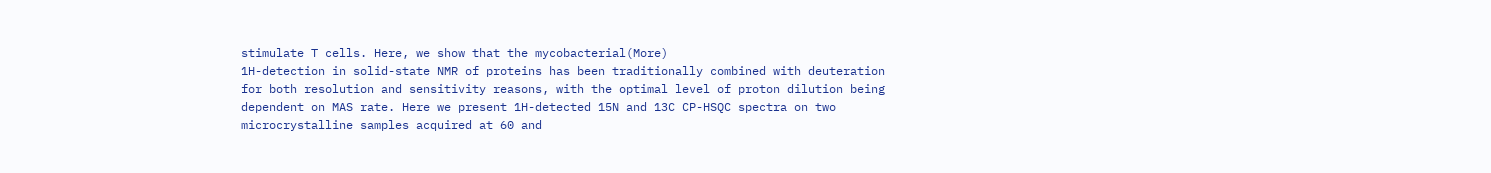stimulate T cells. Here, we show that the mycobacterial(More)
1H-detection in solid-state NMR of proteins has been traditionally combined with deuteration for both resolution and sensitivity reasons, with the optimal level of proton dilution being dependent on MAS rate. Here we present 1H-detected 15N and 13C CP-HSQC spectra on two microcrystalline samples acquired at 60 and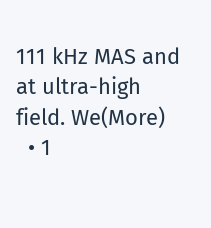111 kHz MAS and at ultra-high field. We(More)
  • 1